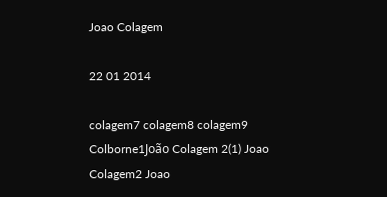Joao Colagem

22 01 2014

colagem7 colagem8 colagem9 Colborne1João Colagem 2(1) Joao Colagem2 Joao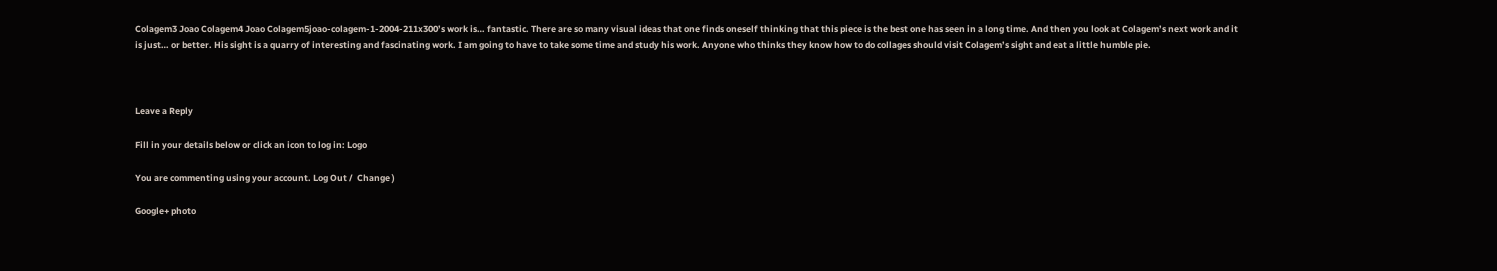Colagem3 Joao Colagem4 Joao Colagem5joao-colagem-1-2004-211x300’s work is… fantastic. There are so many visual ideas that one finds oneself thinking that this piece is the best one has seen in a long time. And then you look at Colagem’s next work and it is just… or better. His sight is a quarry of interesting and fascinating work. I am going to have to take some time and study his work. Anyone who thinks they know how to do collages should visit Colagem’s sight and eat a little humble pie.



Leave a Reply

Fill in your details below or click an icon to log in: Logo

You are commenting using your account. Log Out /  Change )

Google+ photo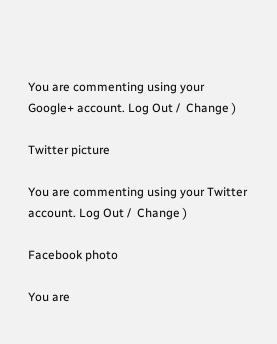You are commenting using your Google+ account. Log Out /  Change )

Twitter picture

You are commenting using your Twitter account. Log Out /  Change )

Facebook photo

You are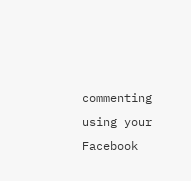commenting using your Facebook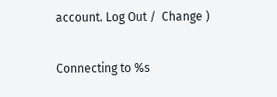account. Log Out /  Change )

Connecting to %s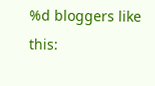%d bloggers like this: